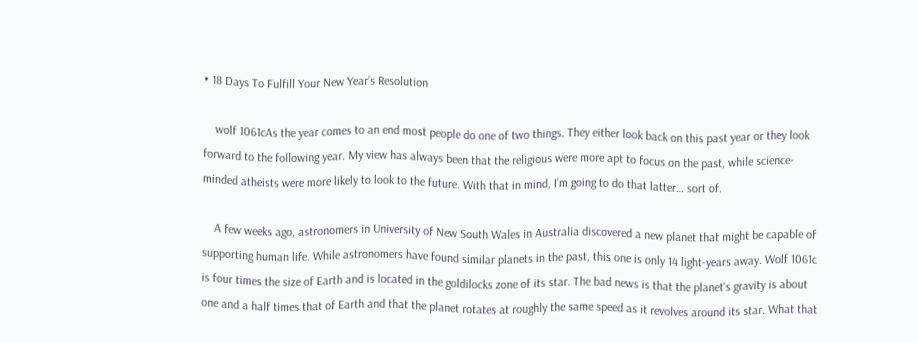• 18 Days To Fulfill Your New Year’s Resolution

    wolf 1061cAs the year comes to an end most people do one of two things. They either look back on this past year or they look forward to the following year. My view has always been that the religious were more apt to focus on the past, while science-minded atheists were more likely to look to the future. With that in mind, I’m going to do that latter… sort of.

    A few weeks ago, astronomers in University of New South Wales in Australia discovered a new planet that might be capable of supporting human life. While astronomers have found similar planets in the past, this one is only 14 light-years away. Wolf 1061c is four times the size of Earth and is located in the goldilocks zone of its star. The bad news is that the planet’s gravity is about one and a half times that of Earth and that the planet rotates at roughly the same speed as it revolves around its star. What that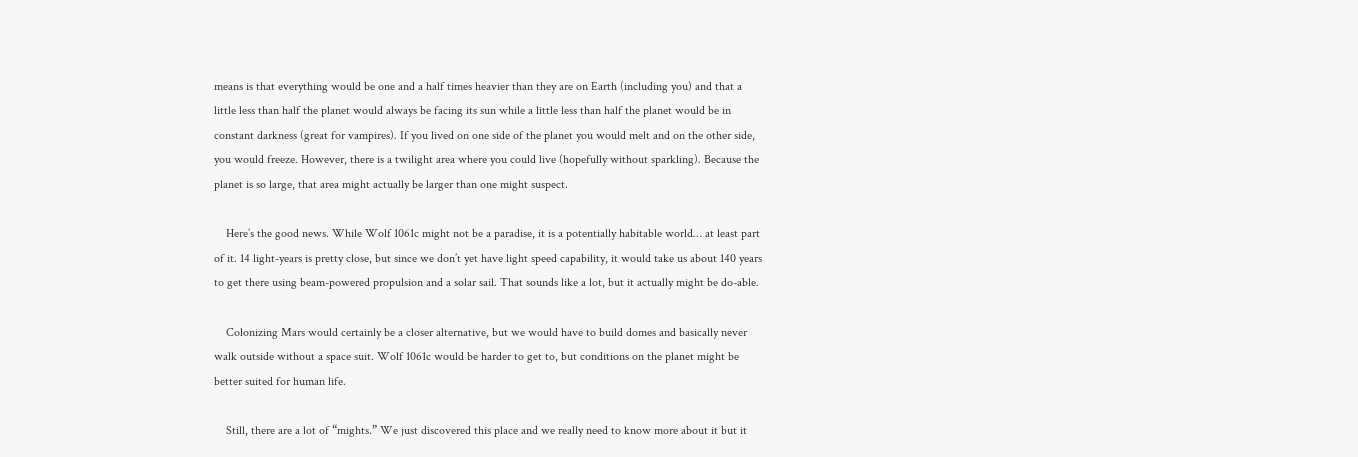means is that everything would be one and a half times heavier than they are on Earth (including you) and that a little less than half the planet would always be facing its sun while a little less than half the planet would be in constant darkness (great for vampires). If you lived on one side of the planet you would melt and on the other side, you would freeze. However, there is a twilight area where you could live (hopefully without sparkling). Because the planet is so large, that area might actually be larger than one might suspect.

    Here’s the good news. While Wolf 1061c might not be a paradise, it is a potentially habitable world… at least part of it. 14 light-years is pretty close, but since we don’t yet have light speed capability, it would take us about 140 years to get there using beam-powered propulsion and a solar sail. That sounds like a lot, but it actually might be do-able.

    Colonizing Mars would certainly be a closer alternative, but we would have to build domes and basically never walk outside without a space suit. Wolf 1061c would be harder to get to, but conditions on the planet might be better suited for human life.

    Still, there are a lot of “mights.” We just discovered this place and we really need to know more about it but it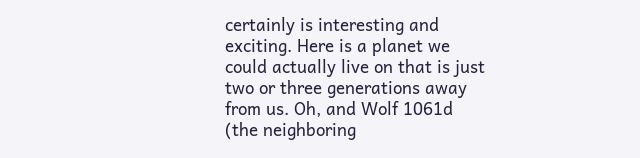certainly is interesting and exciting. Here is a planet we could actually live on that is just two or three generations away from us. Oh, and Wolf 1061d (the neighboring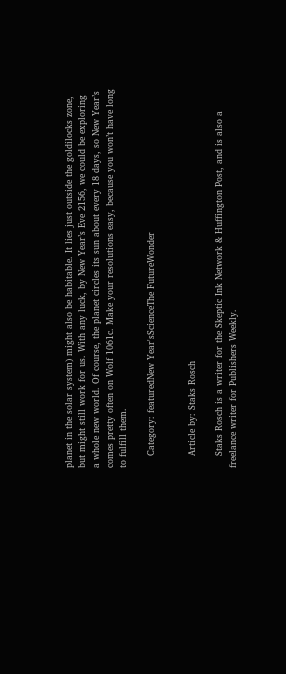planet in the solar system) might also be habitable. It lies just outside the goldilocks zone, but might still work for us. With any luck, by New Year’s Eve 2156, we could be exploring a whole new world. Of course, the planet circles its sun about every 18 days, so New Year’s comes pretty often on Wolf 1061c. Make your resolutions easy, because you won’t have long to fulfill them.

    Category: featuredNew Year'sScienceThe FutureWonder


    Article by: Staks Rosch

    Staks Rosch is a writer for the Skeptic Ink Network & Huffington Post, and is also a freelance writer for Publishers Weekly.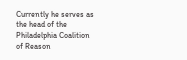Currently he serves as the head of the Philadelphia Coalition of Reason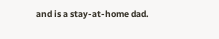and is a stay-at-home dad.